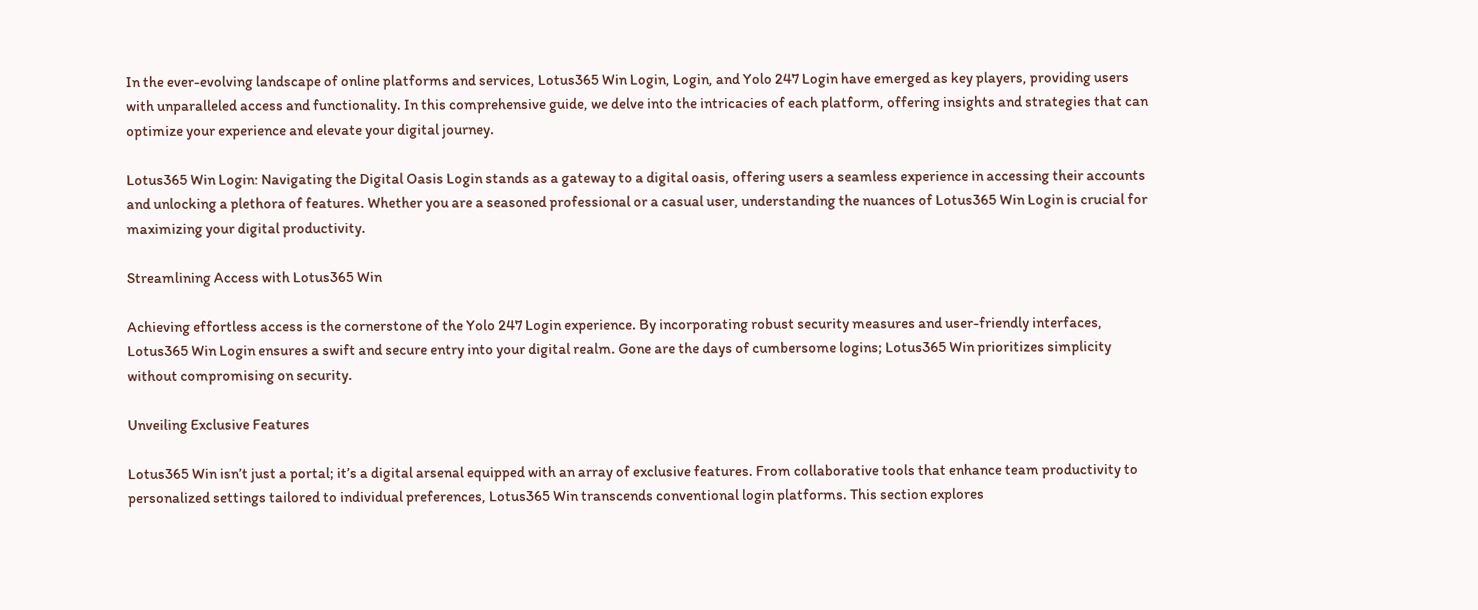In the ever-evolving landscape of online platforms and services, Lotus365 Win Login, Login, and Yolo 247 Login have emerged as key players, providing users with unparalleled access and functionality. In this comprehensive guide, we delve into the intricacies of each platform, offering insights and strategies that can optimize your experience and elevate your digital journey.

Lotus365 Win Login: Navigating the Digital Oasis Login stands as a gateway to a digital oasis, offering users a seamless experience in accessing their accounts and unlocking a plethora of features. Whether you are a seasoned professional or a casual user, understanding the nuances of Lotus365 Win Login is crucial for maximizing your digital productivity.

Streamlining Access with Lotus365 Win

Achieving effortless access is the cornerstone of the Yolo 247 Login experience. By incorporating robust security measures and user-friendly interfaces, Lotus365 Win Login ensures a swift and secure entry into your digital realm. Gone are the days of cumbersome logins; Lotus365 Win prioritizes simplicity without compromising on security.

Unveiling Exclusive Features

Lotus365 Win isn’t just a portal; it’s a digital arsenal equipped with an array of exclusive features. From collaborative tools that enhance team productivity to personalized settings tailored to individual preferences, Lotus365 Win transcends conventional login platforms. This section explores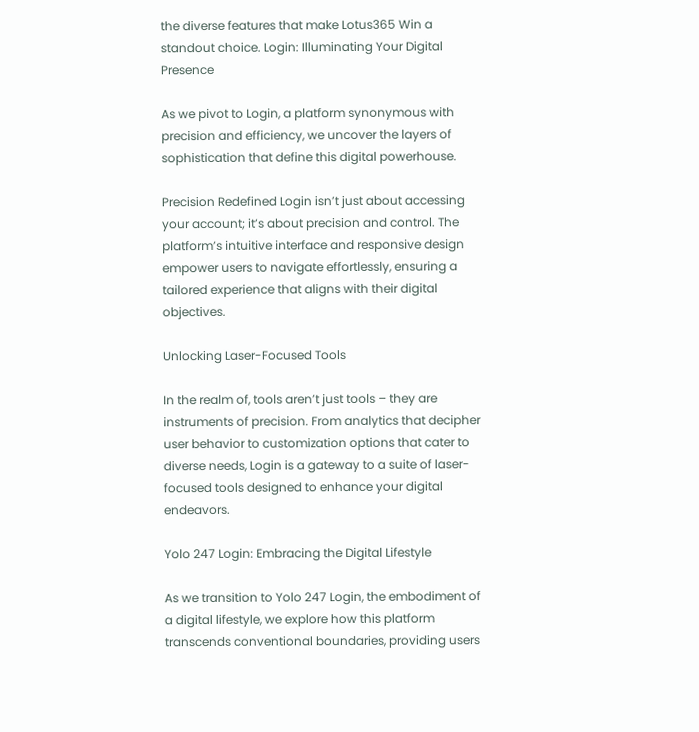the diverse features that make Lotus365 Win a standout choice. Login: Illuminating Your Digital Presence

As we pivot to Login, a platform synonymous with precision and efficiency, we uncover the layers of sophistication that define this digital powerhouse.

Precision Redefined Login isn’t just about accessing your account; it’s about precision and control. The platform’s intuitive interface and responsive design empower users to navigate effortlessly, ensuring a tailored experience that aligns with their digital objectives.

Unlocking Laser-Focused Tools

In the realm of, tools aren’t just tools – they are instruments of precision. From analytics that decipher user behavior to customization options that cater to diverse needs, Login is a gateway to a suite of laser-focused tools designed to enhance your digital endeavors.

Yolo 247 Login: Embracing the Digital Lifestyle

As we transition to Yolo 247 Login, the embodiment of a digital lifestyle, we explore how this platform transcends conventional boundaries, providing users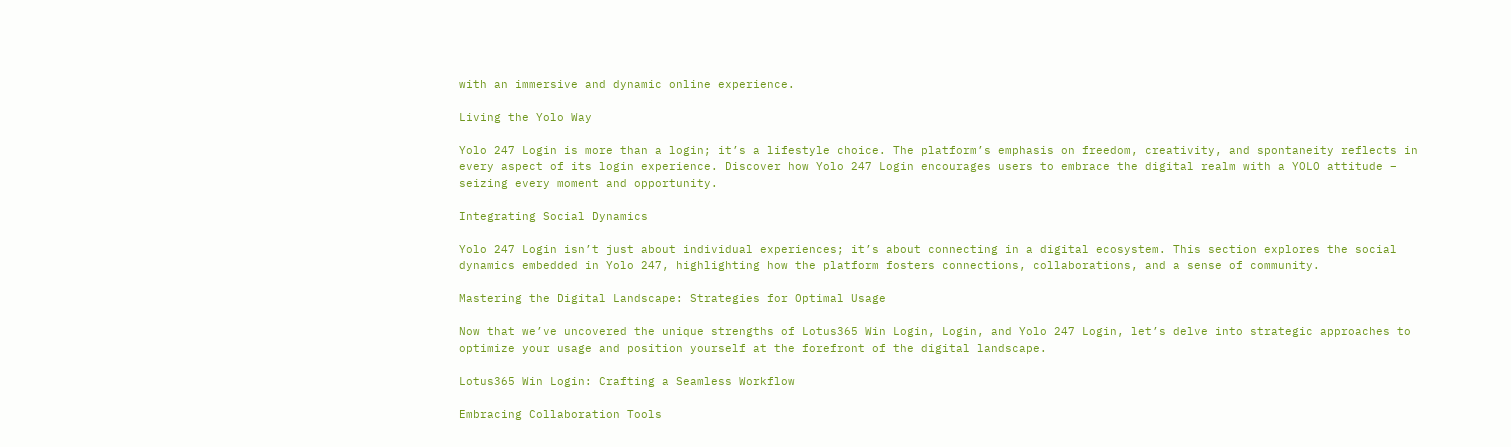with an immersive and dynamic online experience.

Living the Yolo Way

Yolo 247 Login is more than a login; it’s a lifestyle choice. The platform’s emphasis on freedom, creativity, and spontaneity reflects in every aspect of its login experience. Discover how Yolo 247 Login encourages users to embrace the digital realm with a YOLO attitude – seizing every moment and opportunity.

Integrating Social Dynamics

Yolo 247 Login isn’t just about individual experiences; it’s about connecting in a digital ecosystem. This section explores the social dynamics embedded in Yolo 247, highlighting how the platform fosters connections, collaborations, and a sense of community.

Mastering the Digital Landscape: Strategies for Optimal Usage

Now that we’ve uncovered the unique strengths of Lotus365 Win Login, Login, and Yolo 247 Login, let’s delve into strategic approaches to optimize your usage and position yourself at the forefront of the digital landscape.

Lotus365 Win Login: Crafting a Seamless Workflow

Embracing Collaboration Tools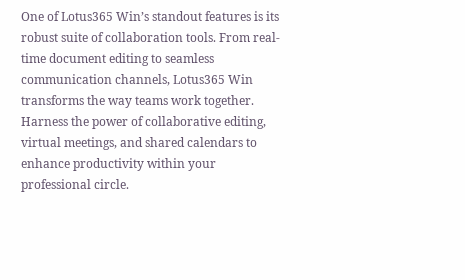One of Lotus365 Win’s standout features is its robust suite of collaboration tools. From real-time document editing to seamless communication channels, Lotus365 Win transforms the way teams work together. Harness the power of collaborative editing, virtual meetings, and shared calendars to enhance productivity within your professional circle.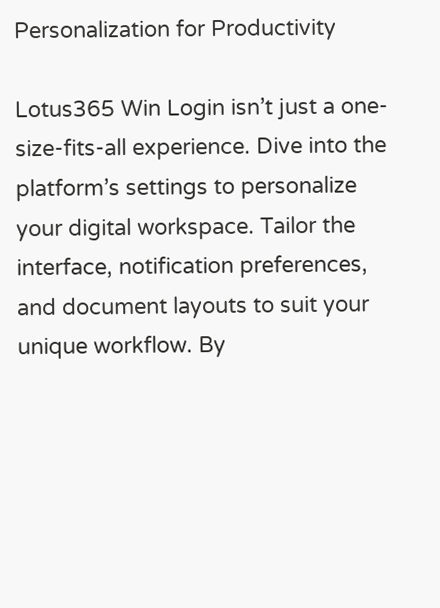Personalization for Productivity

Lotus365 Win Login isn’t just a one-size-fits-all experience. Dive into the platform’s settings to personalize your digital workspace. Tailor the interface, notification preferences, and document layouts to suit your unique workflow. By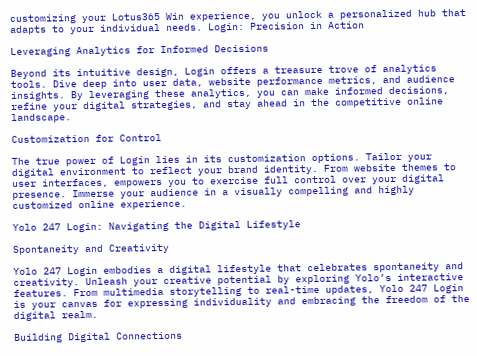customizing your Lotus365 Win experience, you unlock a personalized hub that adapts to your individual needs. Login: Precision in Action

Leveraging Analytics for Informed Decisions

Beyond its intuitive design, Login offers a treasure trove of analytics tools. Dive deep into user data, website performance metrics, and audience insights. By leveraging these analytics, you can make informed decisions, refine your digital strategies, and stay ahead in the competitive online landscape.

Customization for Control

The true power of Login lies in its customization options. Tailor your digital environment to reflect your brand identity. From website themes to user interfaces, empowers you to exercise full control over your digital presence. Immerse your audience in a visually compelling and highly customized online experience.

Yolo 247 Login: Navigating the Digital Lifestyle

Spontaneity and Creativity

Yolo 247 Login embodies a digital lifestyle that celebrates spontaneity and creativity. Unleash your creative potential by exploring Yolo’s interactive features. From multimedia storytelling to real-time updates, Yolo 247 Login is your canvas for expressing individuality and embracing the freedom of the digital realm.

Building Digital Connections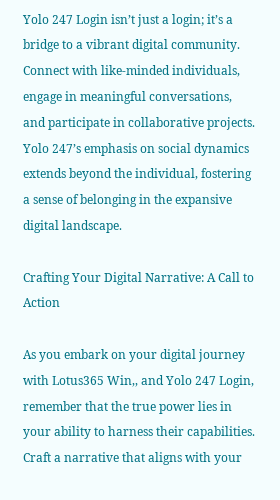Yolo 247 Login isn’t just a login; it’s a bridge to a vibrant digital community. Connect with like-minded individuals, engage in meaningful conversations, and participate in collaborative projects. Yolo 247’s emphasis on social dynamics extends beyond the individual, fostering a sense of belonging in the expansive digital landscape.

Crafting Your Digital Narrative: A Call to Action

As you embark on your digital journey with Lotus365 Win,, and Yolo 247 Login, remember that the true power lies in your ability to harness their capabilities. Craft a narrative that aligns with your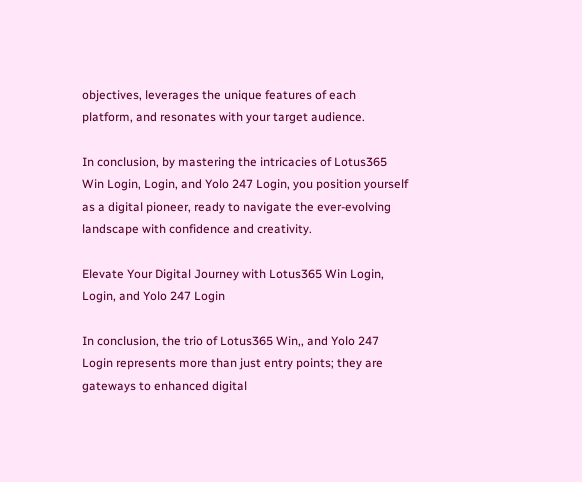objectives, leverages the unique features of each platform, and resonates with your target audience.

In conclusion, by mastering the intricacies of Lotus365 Win Login, Login, and Yolo 247 Login, you position yourself as a digital pioneer, ready to navigate the ever-evolving landscape with confidence and creativity.

Elevate Your Digital Journey with Lotus365 Win Login, Login, and Yolo 247 Login

In conclusion, the trio of Lotus365 Win,, and Yolo 247 Login represents more than just entry points; they are gateways to enhanced digital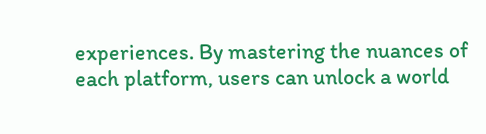experiences. By mastering the nuances of each platform, users can unlock a world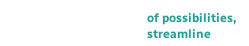of possibilities, streamline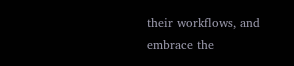their workflows, and embrace the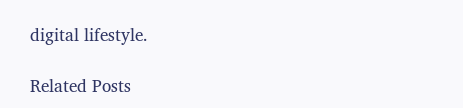digital lifestyle.

Related Posts